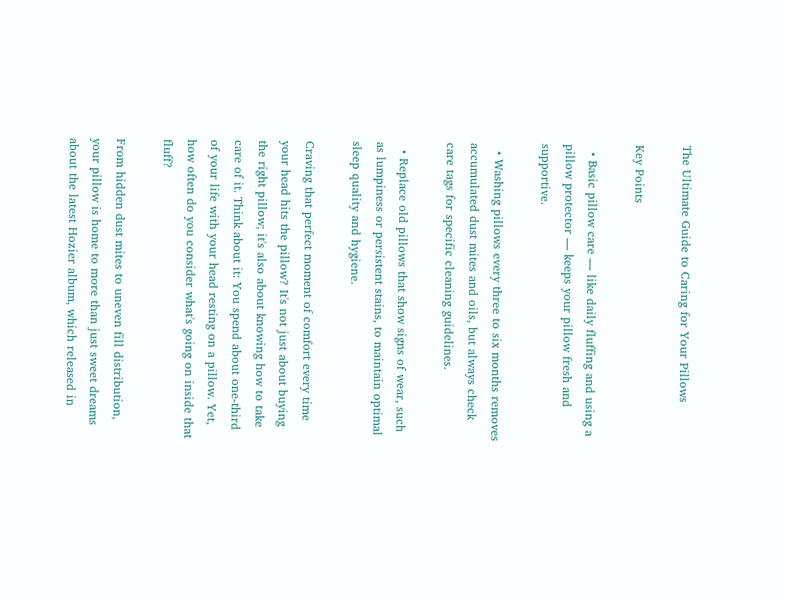The Ultimate Guide to Caring for Your Pillows

Key Points

  • Basic pillow care — like daily fluffing and using a pillow protector — keeps your pillow fresh and supportive.

  • Washing pillows every three to six months removes accumulated dust mites and oils, but always check care tags for specific cleaning guidelines.

  • Replace old pillows that show signs of wear, such as lumpiness or persistent stains, to maintain optimal sleep quality and hygiene.

Craving that perfect moment of comfort every time your head hits the pillow? It's not just about buying the right pillow; it's also about knowing how to take care of it. Think about it: You spend about one-third of your life with your head resting on a pillow. Yet, how often do you consider what's going on inside that fluff?

From hidden dust mites to uneven fill distribution, your pillow is home to more than just sweet dreams about the latest Hozier album, which released in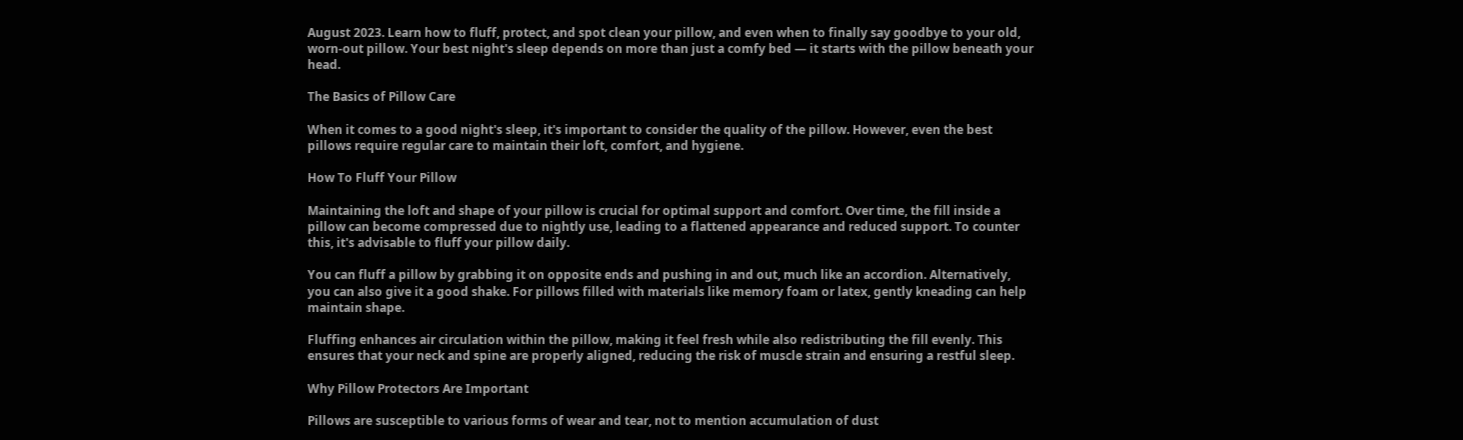August 2023. Learn how to fluff, protect, and spot clean your pillow, and even when to finally say goodbye to your old, worn-out pillow. Your best night's sleep depends on more than just a comfy bed — it starts with the pillow beneath your head.

The Basics of Pillow Care

When it comes to a good night's sleep, it's important to consider the quality of the pillow. However, even the best pillows require regular care to maintain their loft, comfort, and hygiene.

How To Fluff Your Pillow

Maintaining the loft and shape of your pillow is crucial for optimal support and comfort. Over time, the fill inside a pillow can become compressed due to nightly use, leading to a flattened appearance and reduced support. To counter this, it's advisable to fluff your pillow daily.

You can fluff a pillow by grabbing it on opposite ends and pushing in and out, much like an accordion. Alternatively, you can also give it a good shake. For pillows filled with materials like memory foam or latex, gently kneading can help maintain shape.

Fluffing enhances air circulation within the pillow, making it feel fresh while also redistributing the fill evenly. This ensures that your neck and spine are properly aligned, reducing the risk of muscle strain and ensuring a restful sleep.

Why Pillow Protectors Are Important

Pillows are susceptible to various forms of wear and tear, not to mention accumulation of dust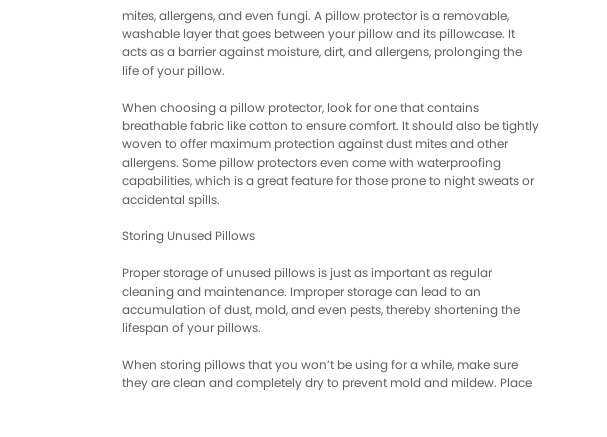mites, allergens, and even fungi. A pillow protector is a removable, washable layer that goes between your pillow and its pillowcase. It acts as a barrier against moisture, dirt, and allergens, prolonging the life of your pillow.

When choosing a pillow protector, look for one that contains breathable fabric like cotton to ensure comfort. It should also be tightly woven to offer maximum protection against dust mites and other allergens. Some pillow protectors even come with waterproofing capabilities, which is a great feature for those prone to night sweats or accidental spills.

Storing Unused Pillows

Proper storage of unused pillows is just as important as regular cleaning and maintenance. Improper storage can lead to an accumulation of dust, mold, and even pests, thereby shortening the lifespan of your pillows.

When storing pillows that you won’t be using for a while, make sure they are clean and completely dry to prevent mold and mildew. Place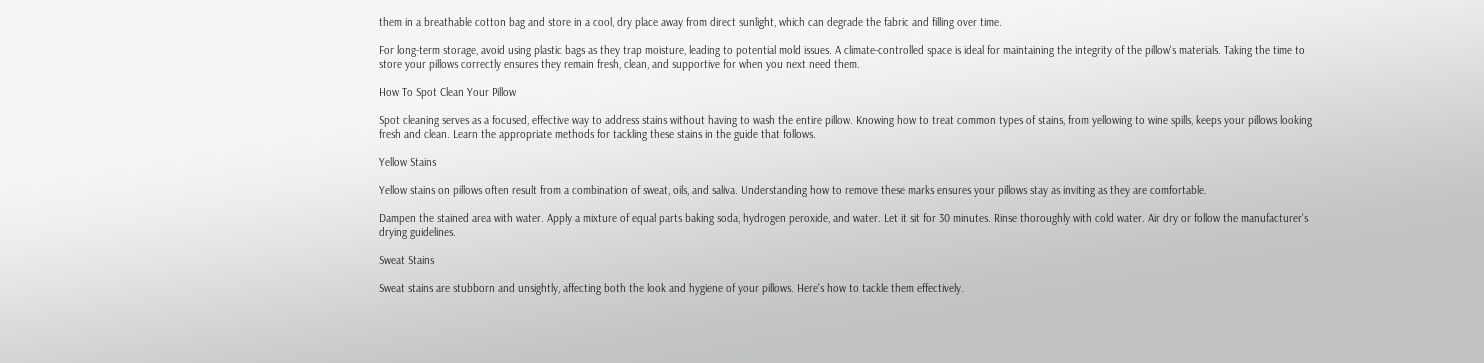them in a breathable cotton bag and store in a cool, dry place away from direct sunlight, which can degrade the fabric and filling over time.

For long-term storage, avoid using plastic bags as they trap moisture, leading to potential mold issues. A climate-controlled space is ideal for maintaining the integrity of the pillow's materials. Taking the time to store your pillows correctly ensures they remain fresh, clean, and supportive for when you next need them.

How To Spot Clean Your Pillow

Spot cleaning serves as a focused, effective way to address stains without having to wash the entire pillow. Knowing how to treat common types of stains, from yellowing to wine spills, keeps your pillows looking fresh and clean. Learn the appropriate methods for tackling these stains in the guide that follows.

Yellow Stains

Yellow stains on pillows often result from a combination of sweat, oils, and saliva. Understanding how to remove these marks ensures your pillows stay as inviting as they are comfortable.

Dampen the stained area with water. Apply a mixture of equal parts baking soda, hydrogen peroxide, and water. Let it sit for 30 minutes. Rinse thoroughly with cold water. Air dry or follow the manufacturer's drying guidelines.

Sweat Stains

Sweat stains are stubborn and unsightly, affecting both the look and hygiene of your pillows. Here's how to tackle them effectively.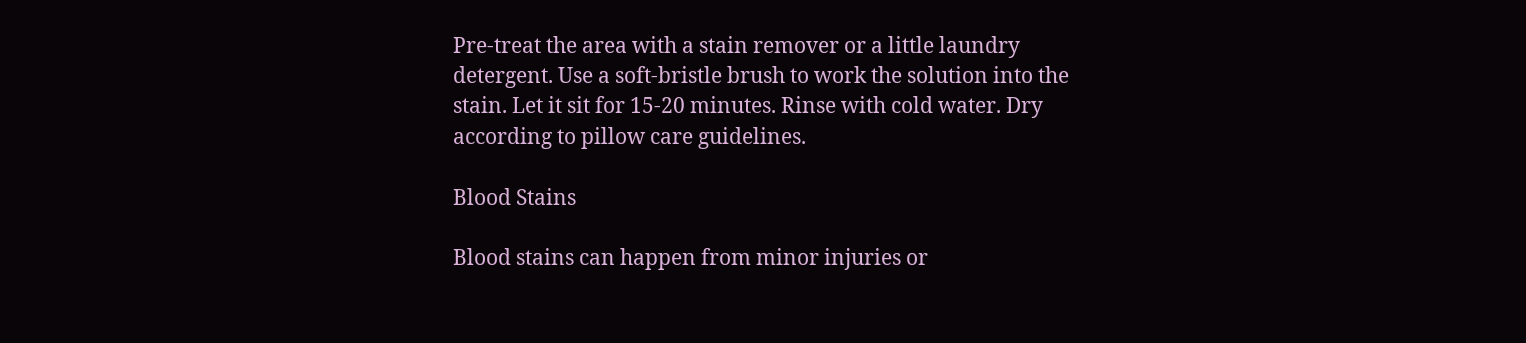Pre-treat the area with a stain remover or a little laundry detergent. Use a soft-bristle brush to work the solution into the stain. Let it sit for 15-20 minutes. Rinse with cold water. Dry according to pillow care guidelines.

Blood Stains

Blood stains can happen from minor injuries or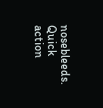nosebleeds. Quick action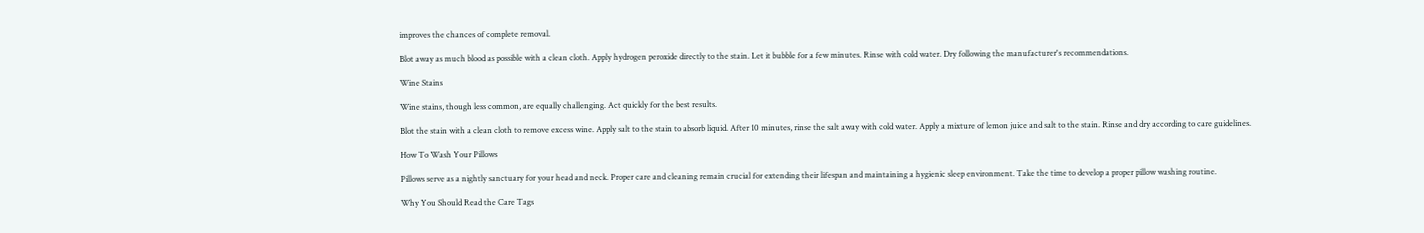improves the chances of complete removal.

Blot away as much blood as possible with a clean cloth. Apply hydrogen peroxide directly to the stain. Let it bubble for a few minutes. Rinse with cold water. Dry following the manufacturer's recommendations.

Wine Stains

Wine stains, though less common, are equally challenging. Act quickly for the best results.

Blot the stain with a clean cloth to remove excess wine. Apply salt to the stain to absorb liquid. After 10 minutes, rinse the salt away with cold water. Apply a mixture of lemon juice and salt to the stain. Rinse and dry according to care guidelines.

How To Wash Your Pillows

Pillows serve as a nightly sanctuary for your head and neck. Proper care and cleaning remain crucial for extending their lifespan and maintaining a hygienic sleep environment. Take the time to develop a proper pillow washing routine.

Why You Should Read the Care Tags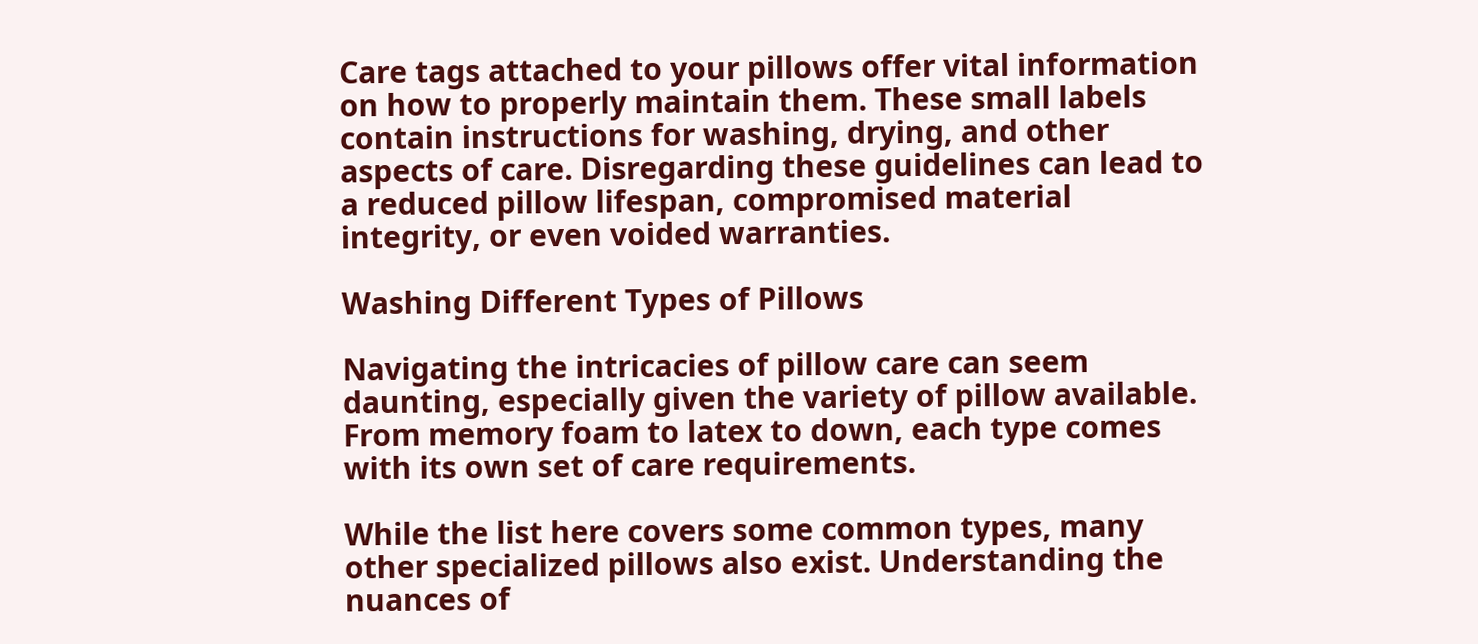Care tags attached to your pillows offer vital information on how to properly maintain them. These small labels contain instructions for washing, drying, and other aspects of care. Disregarding these guidelines can lead to a reduced pillow lifespan, compromised material integrity, or even voided warranties.

Washing Different Types of Pillows

Navigating the intricacies of pillow care can seem daunting, especially given the variety of pillow available. From memory foam to latex to down, each type comes with its own set of care requirements.

While the list here covers some common types, many other specialized pillows also exist. Understanding the nuances of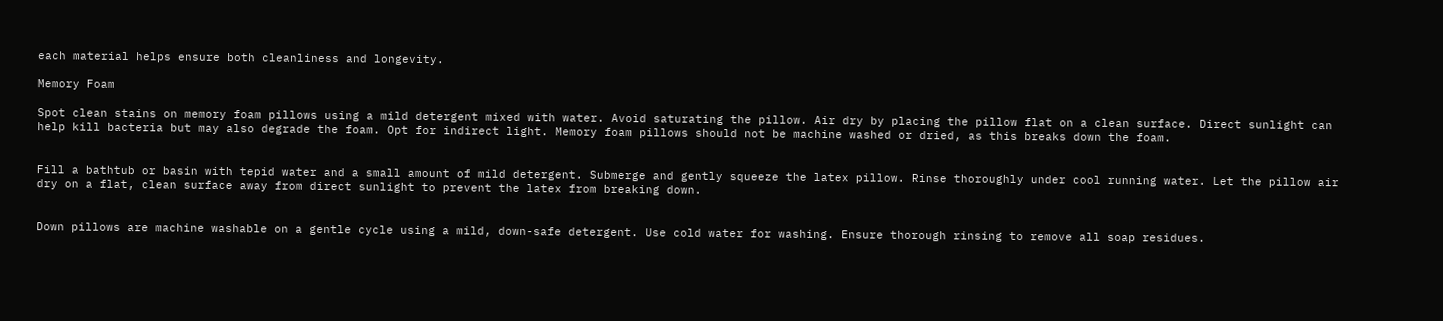each material helps ensure both cleanliness and longevity.

Memory Foam

Spot clean stains on memory foam pillows using a mild detergent mixed with water. Avoid saturating the pillow. Air dry by placing the pillow flat on a clean surface. Direct sunlight can help kill bacteria but may also degrade the foam. Opt for indirect light. Memory foam pillows should not be machine washed or dried, as this breaks down the foam.


Fill a bathtub or basin with tepid water and a small amount of mild detergent. Submerge and gently squeeze the latex pillow. Rinse thoroughly under cool running water. Let the pillow air dry on a flat, clean surface away from direct sunlight to prevent the latex from breaking down.


Down pillows are machine washable on a gentle cycle using a mild, down-safe detergent. Use cold water for washing. Ensure thorough rinsing to remove all soap residues.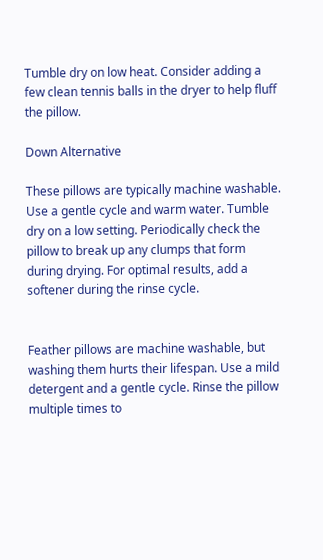Tumble dry on low heat. Consider adding a few clean tennis balls in the dryer to help fluff the pillow.

Down Alternative

These pillows are typically machine washable. Use a gentle cycle and warm water. Tumble dry on a low setting. Periodically check the pillow to break up any clumps that form during drying. For optimal results, add a softener during the rinse cycle.


Feather pillows are machine washable, but washing them hurts their lifespan. Use a mild detergent and a gentle cycle. Rinse the pillow multiple times to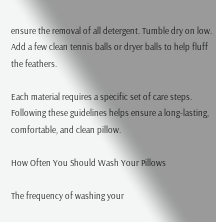ensure the removal of all detergent. Tumble dry on low. Add a few clean tennis balls or dryer balls to help fluff the feathers.

Each material requires a specific set of care steps. Following these guidelines helps ensure a long-lasting, comfortable, and clean pillow.

How Often You Should Wash Your Pillows

The frequency of washing your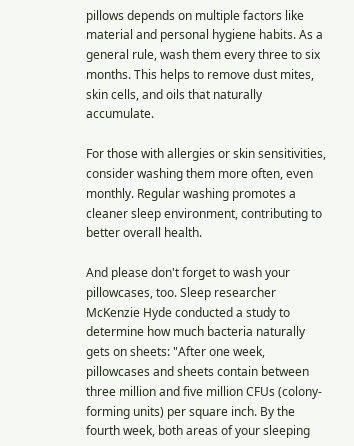pillows depends on multiple factors like material and personal hygiene habits. As a general rule, wash them every three to six months. This helps to remove dust mites, skin cells, and oils that naturally accumulate.

For those with allergies or skin sensitivities, consider washing them more often, even monthly. Regular washing promotes a cleaner sleep environment, contributing to better overall health.

And please don't forget to wash your pillowcases, too. Sleep researcher McKenzie Hyde conducted a study to determine how much bacteria naturally gets on sheets: "After one week, pillowcases and sheets contain between three million and five million CFUs (colony-forming units) per square inch. By the fourth week, both areas of your sleeping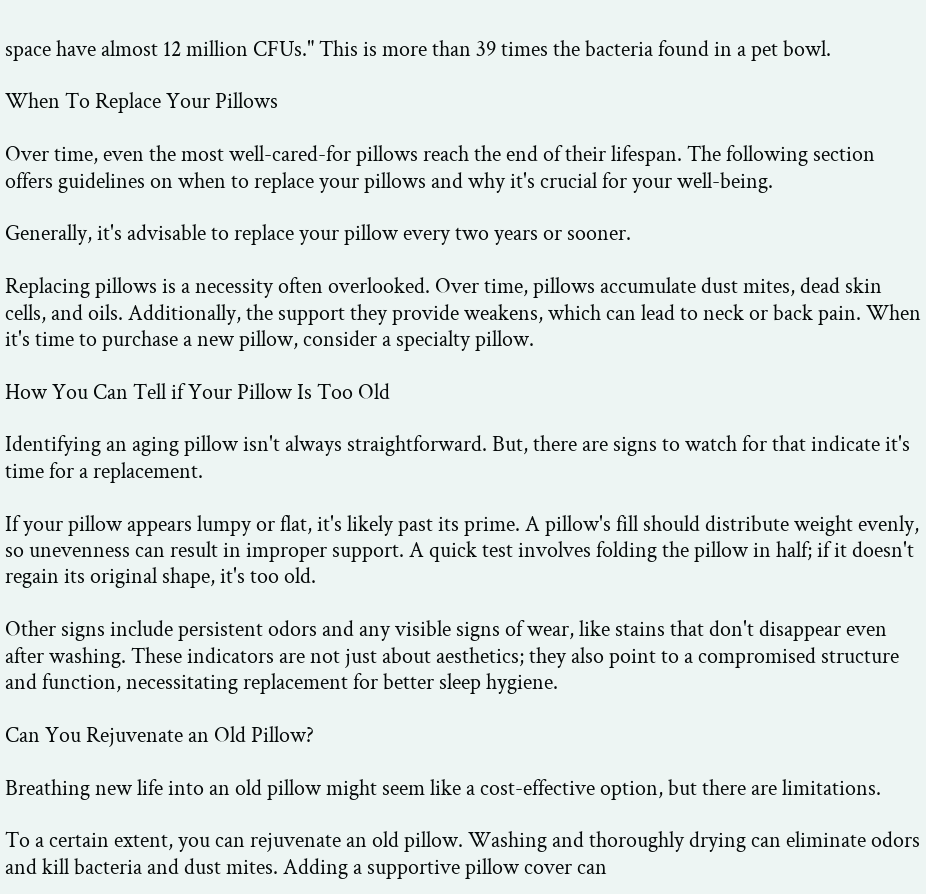space have almost 12 million CFUs." This is more than 39 times the bacteria found in a pet bowl.

When To Replace Your Pillows

Over time, even the most well-cared-for pillows reach the end of their lifespan. The following section offers guidelines on when to replace your pillows and why it's crucial for your well-being.

Generally, it's advisable to replace your pillow every two years or sooner.

Replacing pillows is a necessity often overlooked. Over time, pillows accumulate dust mites, dead skin cells, and oils. Additionally, the support they provide weakens, which can lead to neck or back pain. When it's time to purchase a new pillow, consider a specialty pillow.

How You Can Tell if Your Pillow Is Too Old

Identifying an aging pillow isn't always straightforward. But, there are signs to watch for that indicate it's time for a replacement.

If your pillow appears lumpy or flat, it's likely past its prime. A pillow's fill should distribute weight evenly, so unevenness can result in improper support. A quick test involves folding the pillow in half; if it doesn't regain its original shape, it's too old.

Other signs include persistent odors and any visible signs of wear, like stains that don't disappear even after washing. These indicators are not just about aesthetics; they also point to a compromised structure and function, necessitating replacement for better sleep hygiene.

Can You Rejuvenate an Old Pillow?

Breathing new life into an old pillow might seem like a cost-effective option, but there are limitations.

To a certain extent, you can rejuvenate an old pillow. Washing and thoroughly drying can eliminate odors and kill bacteria and dust mites. Adding a supportive pillow cover can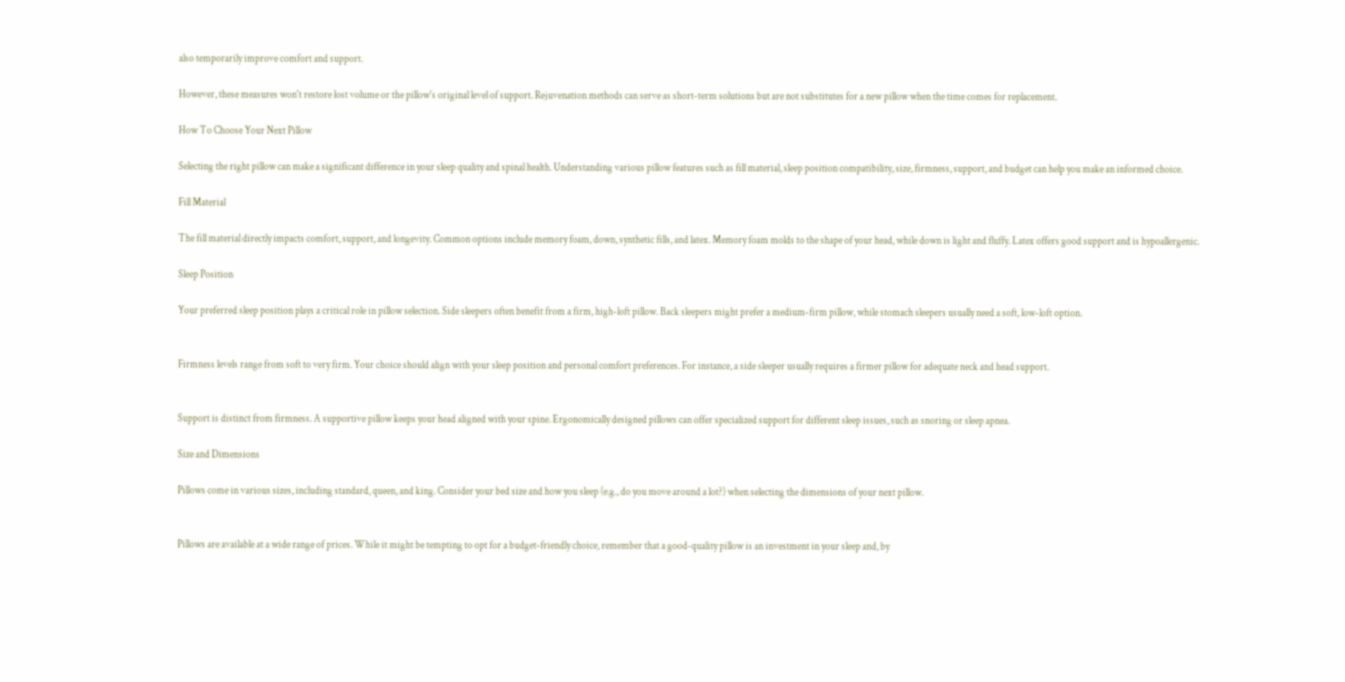also temporarily improve comfort and support.

However, these measures won't restore lost volume or the pillow's original level of support. Rejuvenation methods can serve as short-term solutions but are not substitutes for a new pillow when the time comes for replacement.

How To Choose Your Next Pillow

Selecting the right pillow can make a significant difference in your sleep quality and spinal health. Understanding various pillow features such as fill material, sleep position compatibility, size, firmness, support, and budget can help you make an informed choice.

Fill Material

The fill material directly impacts comfort, support, and longevity. Common options include memory foam, down, synthetic fills, and latex. Memory foam molds to the shape of your head, while down is light and fluffy. Latex offers good support and is hypoallergenic.

Sleep Position

Your preferred sleep position plays a critical role in pillow selection. Side sleepers often benefit from a firm, high-loft pillow. Back sleepers might prefer a medium-firm pillow, while stomach sleepers usually need a soft, low-loft option.


Firmness levels range from soft to very firm. Your choice should align with your sleep position and personal comfort preferences. For instance, a side sleeper usually requires a firmer pillow for adequate neck and head support.


Support is distinct from firmness. A supportive pillow keeps your head aligned with your spine. Ergonomically designed pillows can offer specialized support for different sleep issues, such as snoring or sleep apnea.

Size and Dimensions

Pillows come in various sizes, including standard, queen, and king. Consider your bed size and how you sleep (e.g., do you move around a lot?) when selecting the dimensions of your next pillow.


Pillows are available at a wide range of prices. While it might be tempting to opt for a budget-friendly choice, remember that a good-quality pillow is an investment in your sleep and, by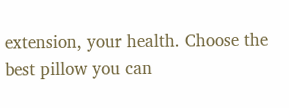extension, your health. Choose the best pillow you can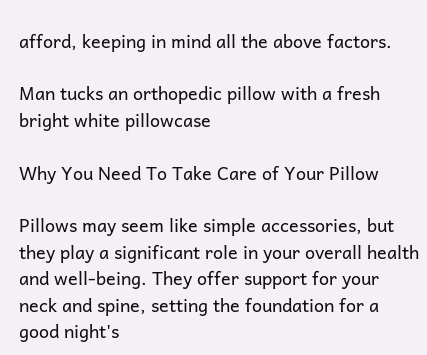afford, keeping in mind all the above factors.

Man tucks an orthopedic pillow with a fresh bright white pillowcase

Why You Need To Take Care of Your Pillow

Pillows may seem like simple accessories, but they play a significant role in your overall health and well-being. They offer support for your neck and spine, setting the foundation for a good night's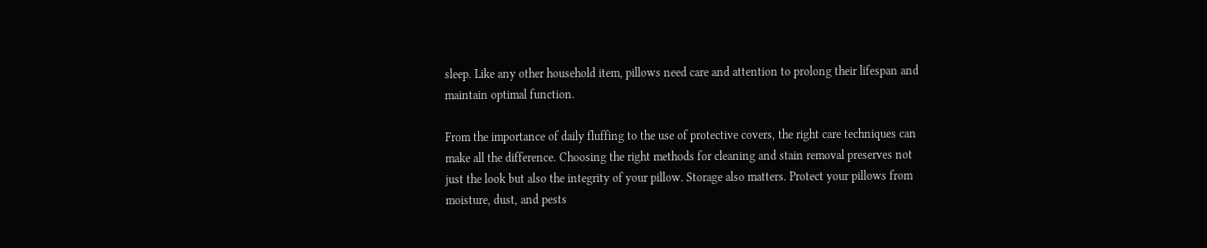sleep. Like any other household item, pillows need care and attention to prolong their lifespan and maintain optimal function.

From the importance of daily fluffing to the use of protective covers, the right care techniques can make all the difference. Choosing the right methods for cleaning and stain removal preserves not just the look but also the integrity of your pillow. Storage also matters. Protect your pillows from moisture, dust, and pests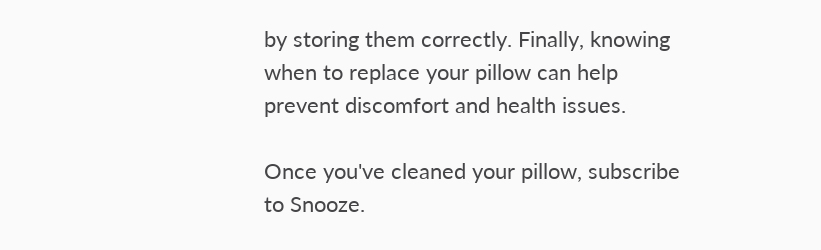by storing them correctly. Finally, knowing when to replace your pillow can help prevent discomfort and health issues.

Once you've cleaned your pillow, subscribe to Snooze.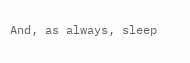And, as always, sleep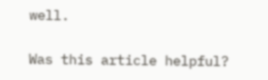well.

Was this article helpful?